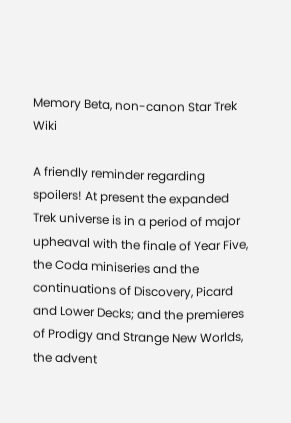Memory Beta, non-canon Star Trek Wiki

A friendly reminder regarding spoilers! At present the expanded Trek universe is in a period of major upheaval with the finale of Year Five, the Coda miniseries and the continuations of Discovery, Picard and Lower Decks; and the premieres of Prodigy and Strange New Worlds, the advent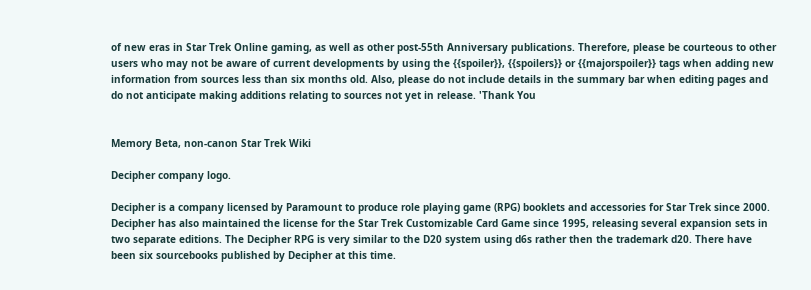of new eras in Star Trek Online gaming, as well as other post-55th Anniversary publications. Therefore, please be courteous to other users who may not be aware of current developments by using the {{spoiler}}, {{spoilers}} or {{majorspoiler}} tags when adding new information from sources less than six months old. Also, please do not include details in the summary bar when editing pages and do not anticipate making additions relating to sources not yet in release. 'Thank You


Memory Beta, non-canon Star Trek Wiki

Decipher company logo.

Decipher is a company licensed by Paramount to produce role playing game (RPG) booklets and accessories for Star Trek since 2000. Decipher has also maintained the license for the Star Trek Customizable Card Game since 1995, releasing several expansion sets in two separate editions. The Decipher RPG is very similar to the D20 system using d6s rather then the trademark d20. There have been six sourcebooks published by Decipher at this time.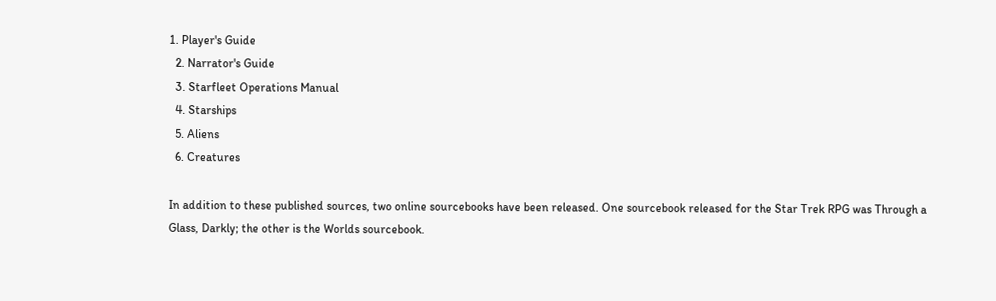1. Player's Guide
  2. Narrator's Guide
  3. Starfleet Operations Manual
  4. Starships
  5. Aliens
  6. Creatures

In addition to these published sources, two online sourcebooks have been released. One sourcebook released for the Star Trek RPG was Through a Glass, Darkly; the other is the Worlds sourcebook.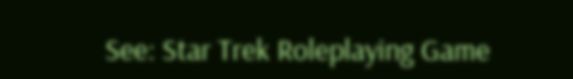See: Star Trek Roleplaying Game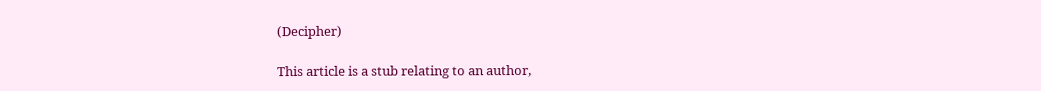(Decipher)

This article is a stub relating to an author,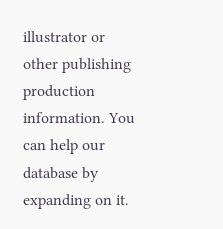illustrator or other publishing production information. You can help our database by expanding on it.